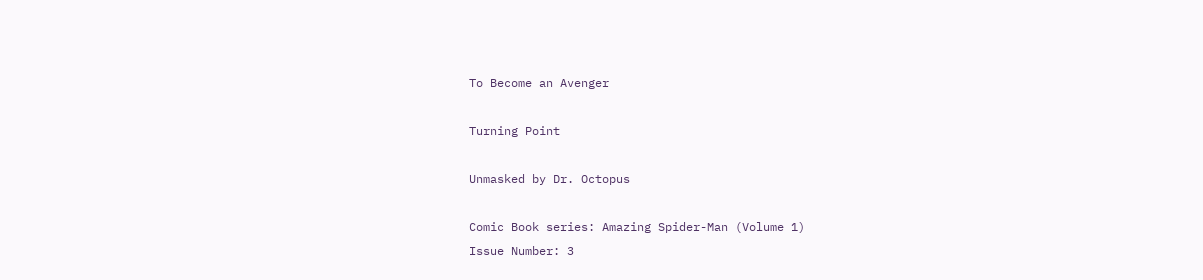To Become an Avenger

Turning Point

Unmasked by Dr. Octopus

Comic Book series: Amazing Spider-Man (Volume 1)
Issue Number: 3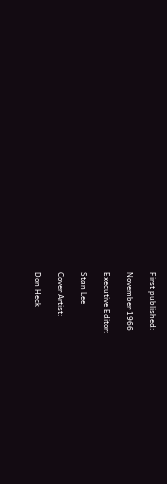First published:

November 1966

Executive Editor:

Stan Lee

Cover Artist:

Don Heck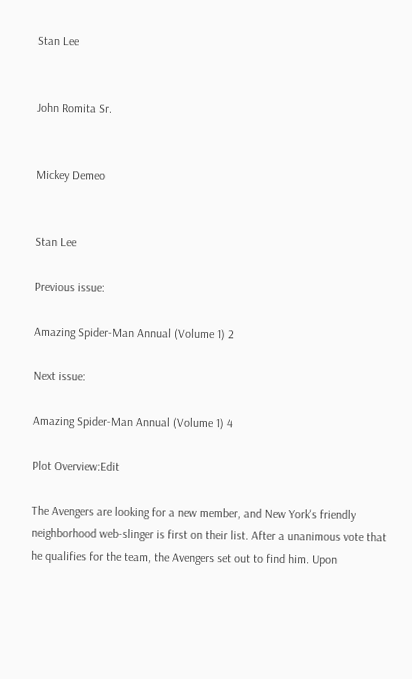Stan Lee


John Romita Sr.


Mickey Demeo


Stan Lee

Previous issue:

Amazing Spider-Man Annual (Volume 1) 2

Next issue:

Amazing Spider-Man Annual (Volume 1) 4

Plot Overview:Edit

The Avengers are looking for a new member, and New York's friendly neighborhood web-slinger is first on their list. After a unanimous vote that he qualifies for the team, the Avengers set out to find him. Upon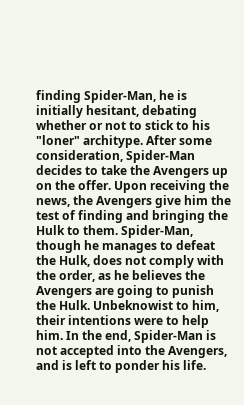finding Spider-Man, he is initially hesitant, debating whether or not to stick to his "loner" architype. After some consideration, Spider-Man decides to take the Avengers up on the offer. Upon receiving the news, the Avengers give him the test of finding and bringing the Hulk to them. Spider-Man, though he manages to defeat the Hulk, does not comply with the order, as he believes the Avengers are going to punish the Hulk. Unbeknowist to him, their intentions were to help him. In the end, Spider-Man is not accepted into the Avengers, and is left to ponder his life.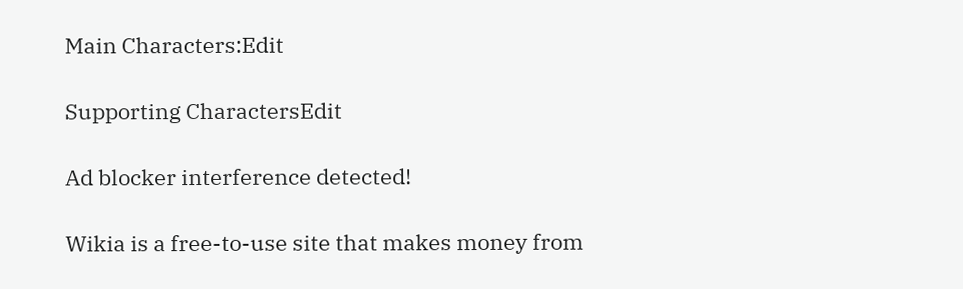Main Characters:Edit

Supporting CharactersEdit

Ad blocker interference detected!

Wikia is a free-to-use site that makes money from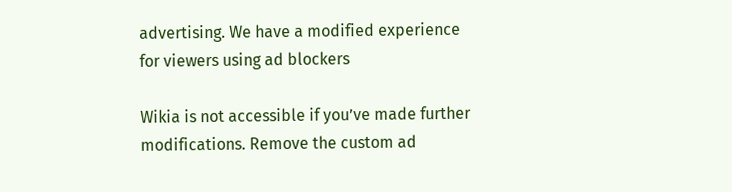advertising. We have a modified experience for viewers using ad blockers

Wikia is not accessible if you’ve made further modifications. Remove the custom ad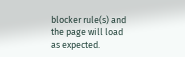blocker rule(s) and the page will load as expected.